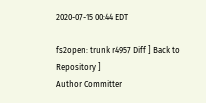2020-07-15 00:44 EDT

fs2open: trunk r4957 Diff ] Back to Repository ]
Author Committer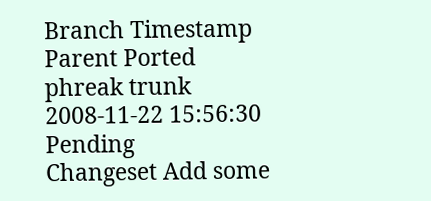Branch Timestamp Parent Ported
phreak trunk 2008-11-22 15:56:30 Pending
Changeset Add some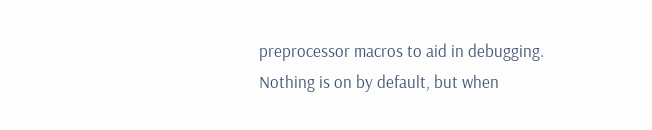preprocessor macros to aid in debugging. Nothing is on by default, but when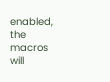enabled, the macros will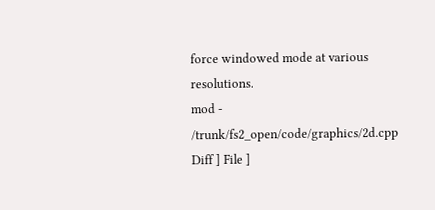force windowed mode at various resolutions.
mod - /trunk/fs2_open/code/graphics/2d.cpp Diff ] File ]